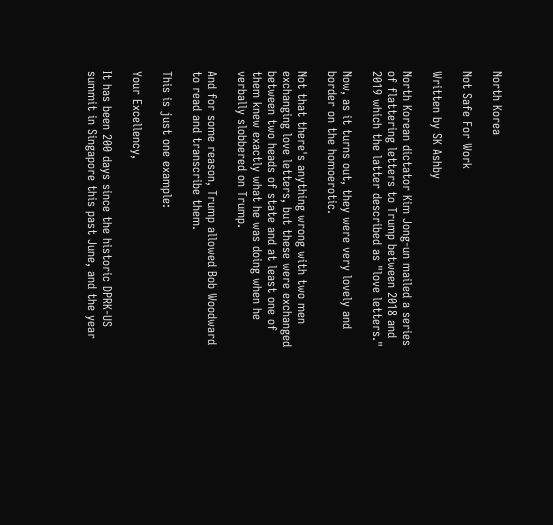North Korea

Not Safe For Work

Written by SK Ashby

North Korean dictator Kim Jong-un mailed a series of flattering letters to Trump between 2018 and 2019 which the latter described as "love letters."

Now, as it turns out, they were very lovely and border on the homoerotic.

Not that there's anything wrong with two men exchanging love letters, but these were exchanged between two heads of state and at least one of them knew exactly what he was doing when he verbally slobbered on Trump.

And for some reason, Trump allowed Bob Woodward to read and transcribe them.

This is just one example:

Your Excellency,

It has been 200 days since the historic DPRK-US summit in Singapore this past June, and the year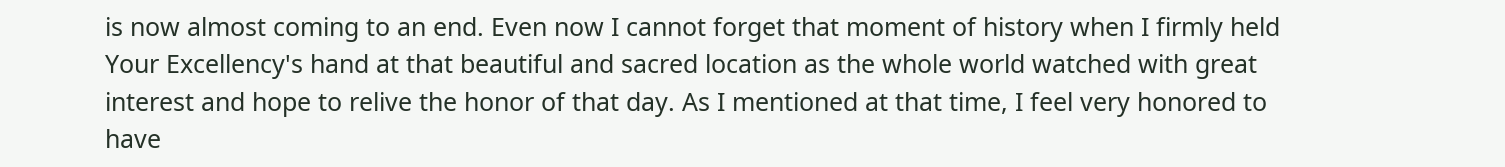is now almost coming to an end. Even now I cannot forget that moment of history when I firmly held Your Excellency's hand at that beautiful and sacred location as the whole world watched with great interest and hope to relive the honor of that day. As I mentioned at that time, I feel very honored to have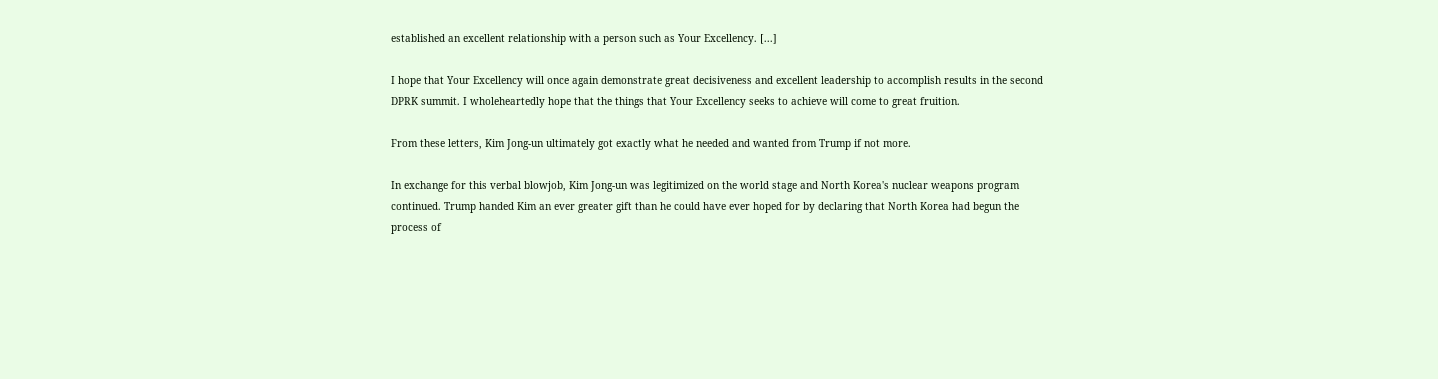established an excellent relationship with a person such as Your Excellency. [...]

I hope that Your Excellency will once again demonstrate great decisiveness and excellent leadership to accomplish results in the second DPRK summit. I wholeheartedly hope that the things that Your Excellency seeks to achieve will come to great fruition.

From these letters, Kim Jong-un ultimately got exactly what he needed and wanted from Trump if not more.

In exchange for this verbal blowjob, Kim Jong-un was legitimized on the world stage and North Korea's nuclear weapons program continued. Trump handed Kim an ever greater gift than he could have ever hoped for by declaring that North Korea had begun the process of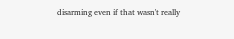disarming even if that wasn't really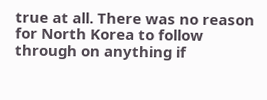true at all. There was no reason for North Korea to follow through on anything if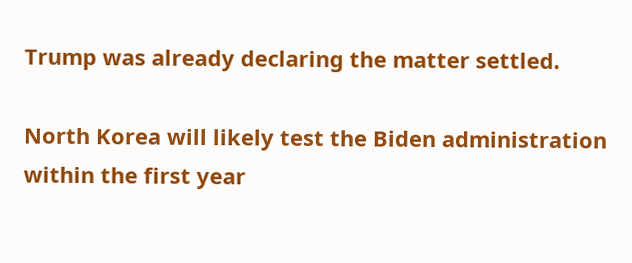Trump was already declaring the matter settled.

North Korea will likely test the Biden administration within the first year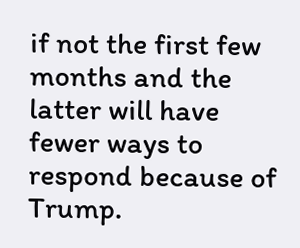if not the first few months and the latter will have fewer ways to respond because of Trump.